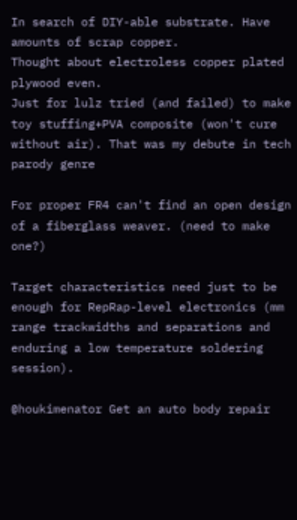In search of DIY-able substrate. Have amounts of scrap copper.
Thought about electroless copper plated plywood even.
Just for lulz tried (and failed) to make toy stuffing+PVA composite (won't cure without air). That was my debute in tech parody genre

For proper FR4 can't find an open design of a fiberglass weaver. (need to make one?)

Target characteristics need just to be enough for RepRap-level electronics (mm range trackwidths and separations and enduring a low temperature soldering session).

@houkimenator Get an auto body repair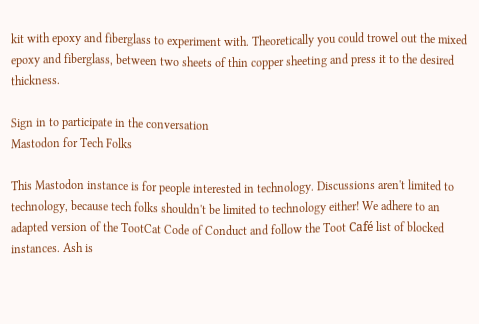kit with epoxy and fiberglass to experiment with. Theoretically you could trowel out the mixed epoxy and fiberglass, between two sheets of thin copper sheeting and press it to the desired thickness.

Sign in to participate in the conversation
Mastodon for Tech Folks

This Mastodon instance is for people interested in technology. Discussions aren't limited to technology, because tech folks shouldn't be limited to technology either! We adhere to an adapted version of the TootCat Code of Conduct and follow the Toot Café list of blocked instances. Ash is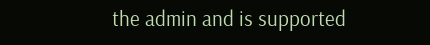the admin and is supported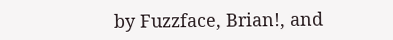by Fuzzface, Brian!, and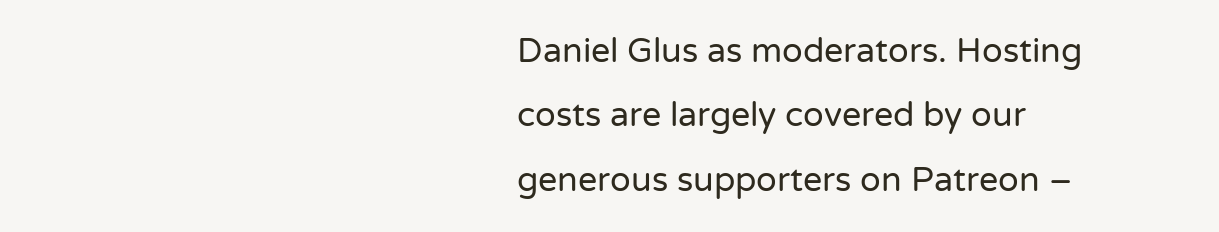Daniel Glus as moderators. Hosting costs are largely covered by our generous supporters on Patreon –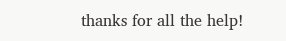thanks for all the help!